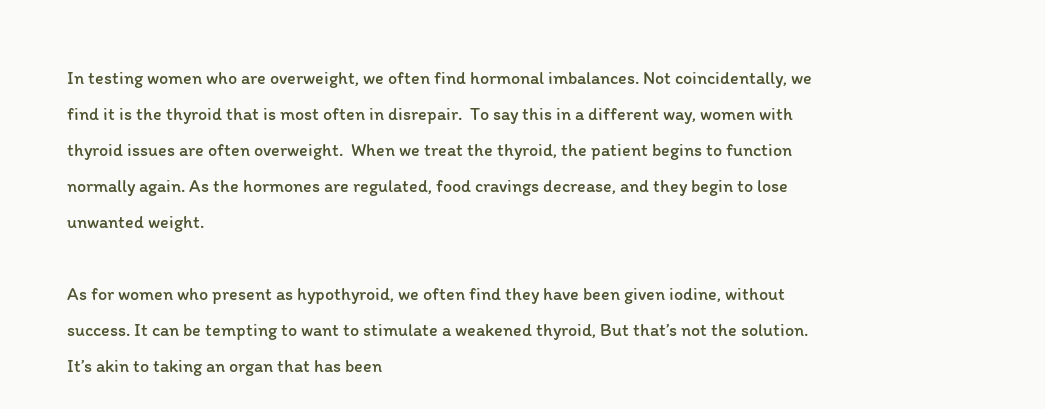In testing women who are overweight, we often find hormonal imbalances. Not coincidentally, we find it is the thyroid that is most often in disrepair.  To say this in a different way, women with thyroid issues are often overweight.  When we treat the thyroid, the patient begins to function normally again. As the hormones are regulated, food cravings decrease, and they begin to lose unwanted weight.

As for women who present as hypothyroid, we often find they have been given iodine, without success. It can be tempting to want to stimulate a weakened thyroid, But that’s not the solution. It’s akin to taking an organ that has been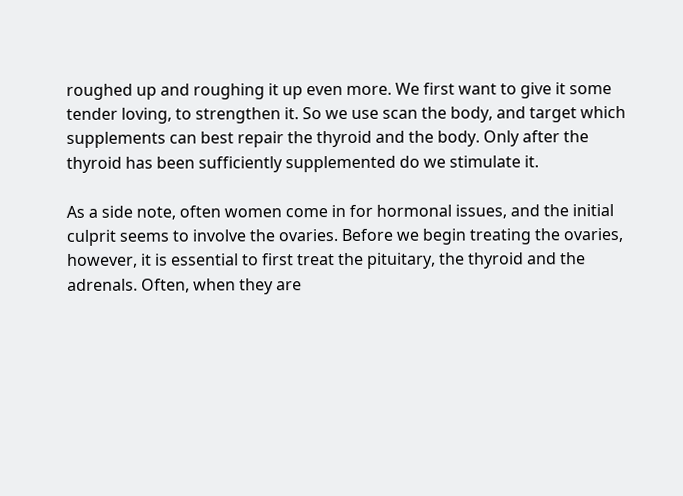roughed up and roughing it up even more. We first want to give it some tender loving, to strengthen it. So we use scan the body, and target which supplements can best repair the thyroid and the body. Only after the thyroid has been sufficiently supplemented do we stimulate it.

As a side note, often women come in for hormonal issues, and the initial culprit seems to involve the ovaries. Before we begin treating the ovaries, however, it is essential to first treat the pituitary, the thyroid and the adrenals. Often, when they are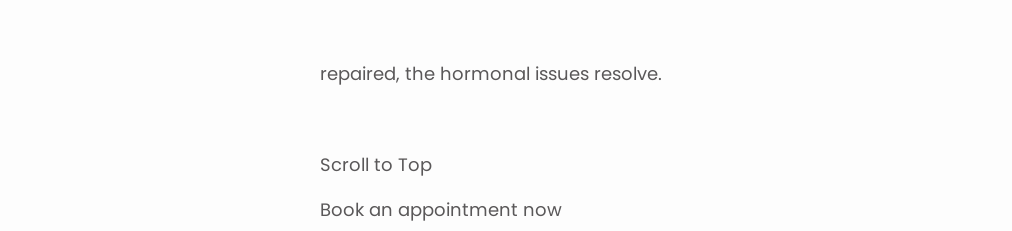repaired, the hormonal issues resolve.



Scroll to Top

Book an appointment now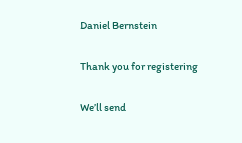Daniel Bernstein

Thank you for registering

We’ll send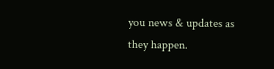you news & updates as they happen.